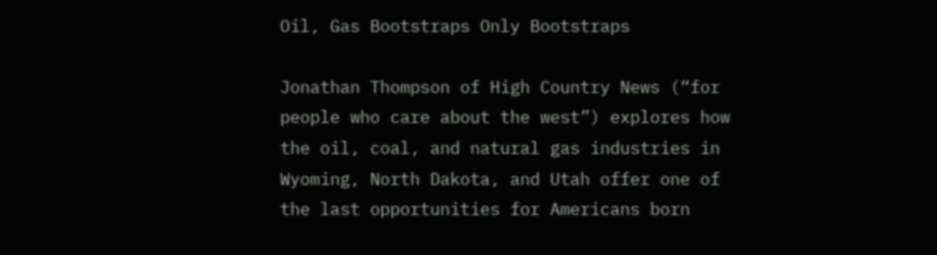Oil, Gas Bootstraps Only Bootstraps

Jonathan Thompson of High Country News (“for people who care about the west”) explores how the oil, coal, and natural gas industries in Wyoming, North Dakota, and Utah offer one of the last opportunities for Americans born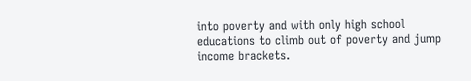into poverty and with only high school educations to climb out of poverty and jump income brackets.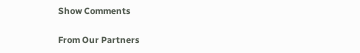Show Comments

From Our Partners